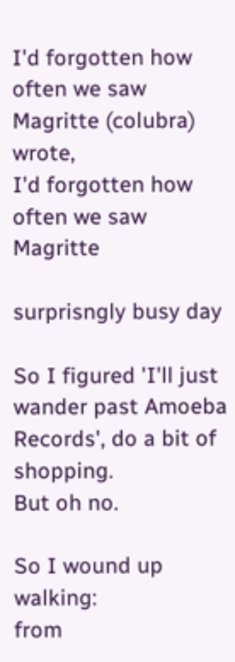I'd forgotten how often we saw Magritte (colubra) wrote,
I'd forgotten how often we saw Magritte

surprisngly busy day

So I figured 'I'll just wander past Amoeba Records', do a bit of shopping.
But oh no.

So I wound up walking:
from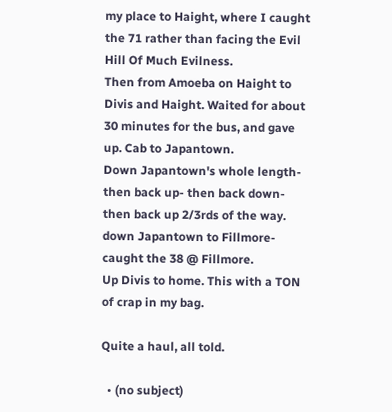my place to Haight, where I caught the 71 rather than facing the Evil Hill Of Much Evilness.
Then from Amoeba on Haight to Divis and Haight. Waited for about 30 minutes for the bus, and gave up. Cab to Japantown.
Down Japantown's whole length- then back up- then back down- then back up 2/3rds of the way.
down Japantown to Fillmore- caught the 38 @ Fillmore.
Up Divis to home. This with a TON of crap in my bag.

Quite a haul, all told.

  • (no subject)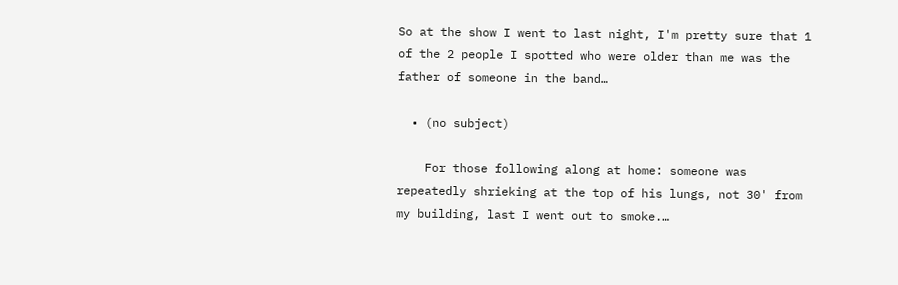So at the show I went to last night, I'm pretty sure that 1 of the 2 people I spotted who were older than me was the father of someone in the band…

  • (no subject)

    For those following along at home: someone was repeatedly shrieking at the top of his lungs, not 30' from my building, last I went out to smoke.…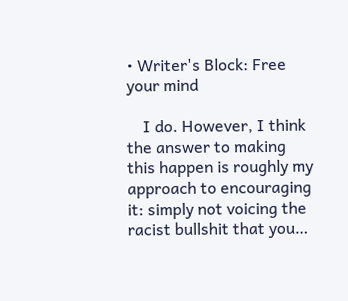• Writer's Block: Free your mind

    I do. However, I think the answer to making this happen is roughly my approach to encouraging it: simply not voicing the racist bullshit that you…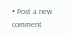• Post a new comment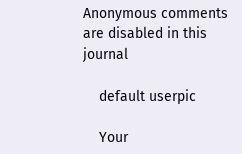Anonymous comments are disabled in this journal

    default userpic

    Your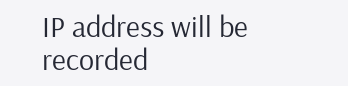IP address will be recorded